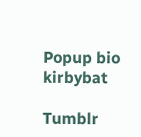Popup bio kirbybat

Tumblr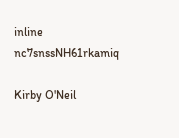inline nc7snssNH61rkamiq

Kirby O'Neil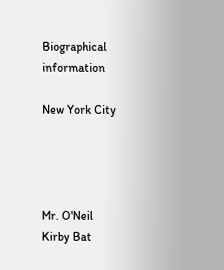Biographical information

New York City




Mr. O'Neil
Kirby Bat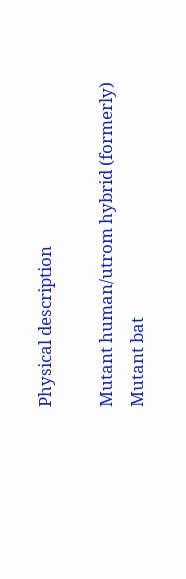Physical description

Mutant human/utrom hybrid (formerly)
Mutant bat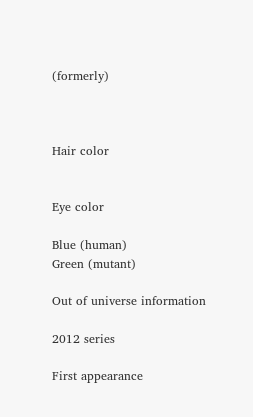(formerly)



Hair color


Eye color

Blue (human)
Green (mutant)

Out of universe information

2012 series

First appearance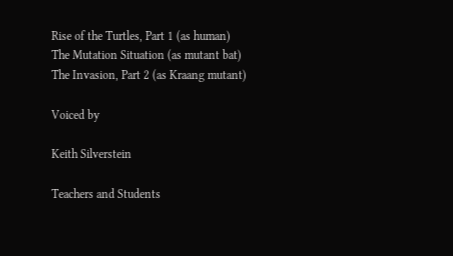Rise of the Turtles, Part 1 (as human)
The Mutation Situation (as mutant bat)
The Invasion, Part 2 (as Kraang mutant)

Voiced by

Keith Silverstein

Teachers and Students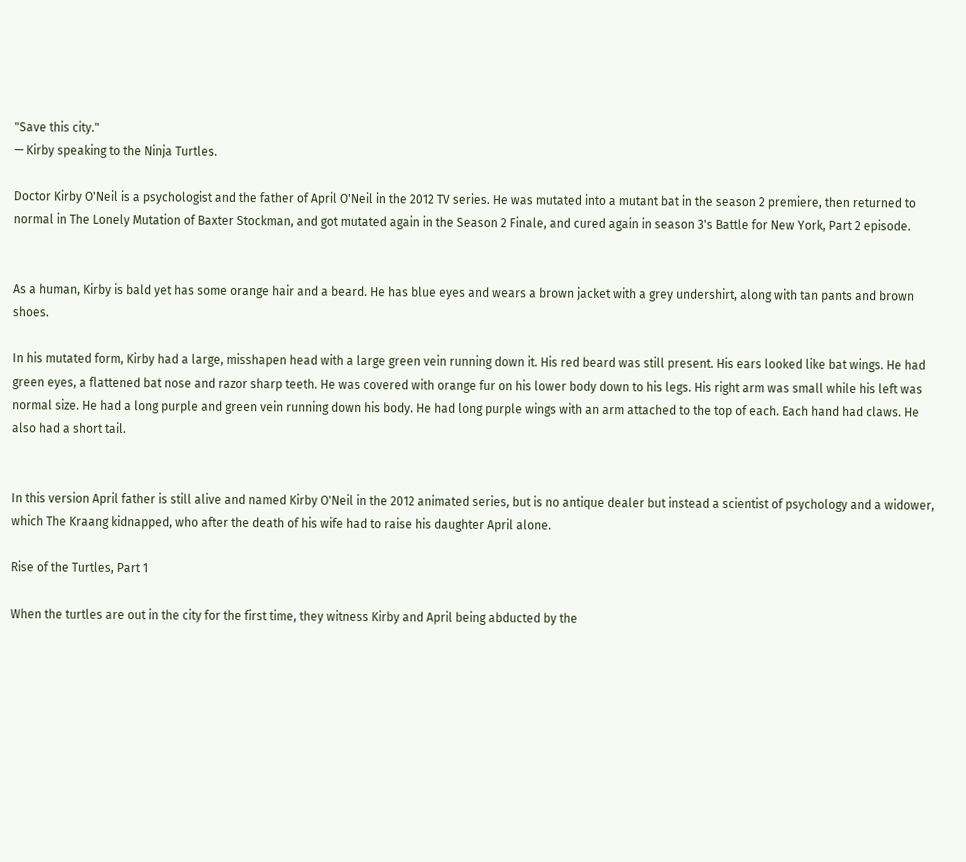"Save this city."
— Kirby speaking to the Ninja Turtles.

Doctor Kirby O'Neil is a psychologist and the father of April O'Neil in the 2012 TV series. He was mutated into a mutant bat in the season 2 premiere, then returned to normal in The Lonely Mutation of Baxter Stockman, and got mutated again in the Season 2 Finale, and cured again in season 3's Battle for New York, Part 2 episode.


As a human, Kirby is bald yet has some orange hair and a beard. He has blue eyes and wears a brown jacket with a grey undershirt, along with tan pants and brown shoes.

In his mutated form, Kirby had a large, misshapen head with a large green vein running down it. His red beard was still present. His ears looked like bat wings. He had green eyes, a flattened bat nose and razor sharp teeth. He was covered with orange fur on his lower body down to his legs. His right arm was small while his left was normal size. He had a long purple and green vein running down his body. He had long purple wings with an arm attached to the top of each. Each hand had claws. He also had a short tail.


In this version April father is still alive and named Kirby O'Neil in the 2012 animated series, but is no antique dealer but instead a scientist of psychology and a widower, which The Kraang kidnapped, who after the death of his wife had to raise his daughter April alone.

Rise of the Turtles, Part 1

When the turtles are out in the city for the first time, they witness Kirby and April being abducted by the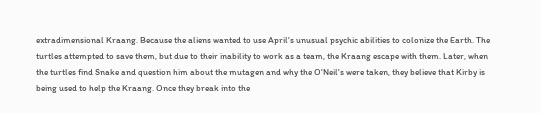extradimensional Kraang. Because the aliens wanted to use April's unusual psychic abilities to colonize the Earth. The turtles attempted to save them, but due to their inability to work as a team, the Kraang escape with them. Later, when the turtles find Snake and question him about the mutagen and why the O'Neil's were taken, they believe that Kirby is being used to help the Kraang. Once they break into the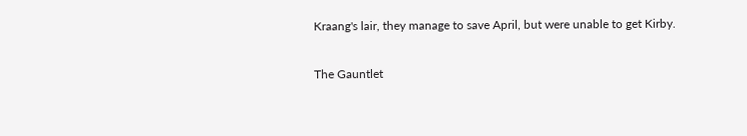Kraang's lair, they manage to save April, but were unable to get Kirby.

The Gauntlet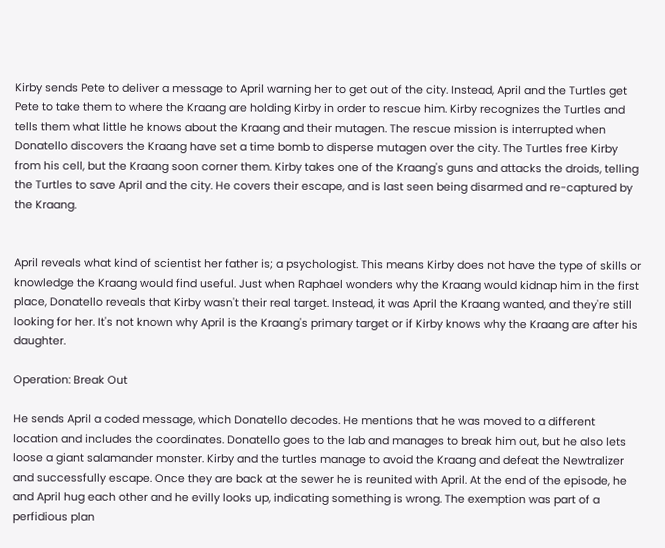Kirby sends Pete to deliver a message to April warning her to get out of the city. Instead, April and the Turtles get Pete to take them to where the Kraang are holding Kirby in order to rescue him. Kirby recognizes the Turtles and tells them what little he knows about the Kraang and their mutagen. The rescue mission is interrupted when Donatello discovers the Kraang have set a time bomb to disperse mutagen over the city. The Turtles free Kirby from his cell, but the Kraang soon corner them. Kirby takes one of the Kraang's guns and attacks the droids, telling the Turtles to save April and the city. He covers their escape, and is last seen being disarmed and re-captured by the Kraang.


April reveals what kind of scientist her father is; a psychologist. This means Kirby does not have the type of skills or knowledge the Kraang would find useful. Just when Raphael wonders why the Kraang would kidnap him in the first place, Donatello reveals that Kirby wasn't their real target. Instead, it was April the Kraang wanted, and they're still looking for her. It's not known why April is the Kraang's primary target or if Kirby knows why the Kraang are after his daughter.

Operation: Break Out

He sends April a coded message, which Donatello decodes. He mentions that he was moved to a different location and includes the coordinates. Donatello goes to the lab and manages to break him out, but he also lets loose a giant salamander monster. Kirby and the turtles manage to avoid the Kraang and defeat the Newtralizer and successfully escape. Once they are back at the sewer he is reunited with April. At the end of the episode, he and April hug each other and he evilly looks up, indicating something is wrong. The exemption was part of a perfidious plan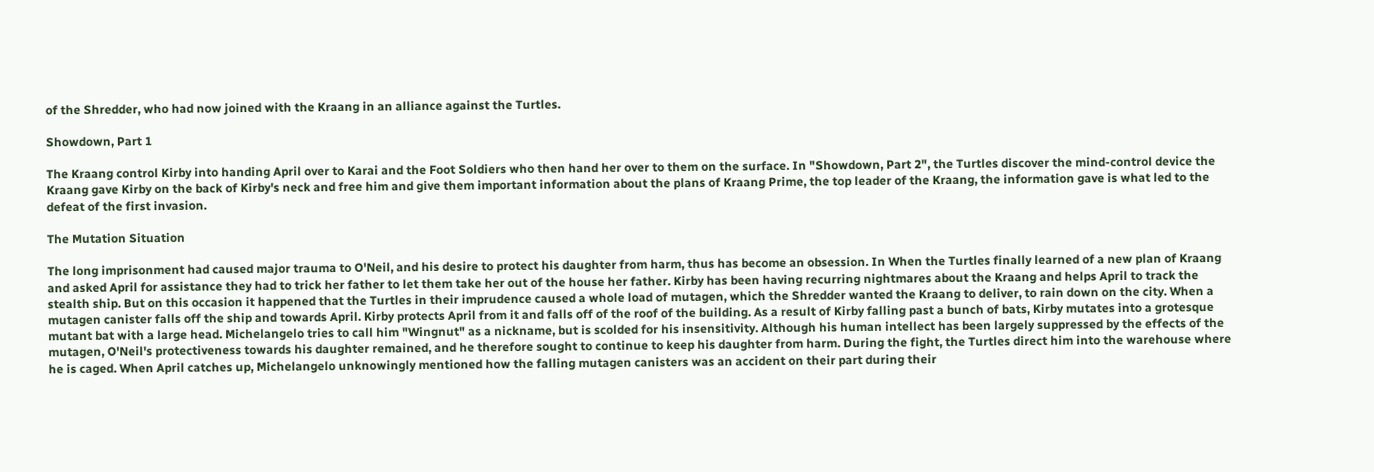of the Shredder, who had now joined with the Kraang in an alliance against the Turtles.

Showdown, Part 1

The Kraang control Kirby into handing April over to Karai and the Foot Soldiers who then hand her over to them on the surface. In "Showdown, Part 2", the Turtles discover the mind-control device the Kraang gave Kirby on the back of Kirby's neck and free him and give them important information about the plans of Kraang Prime, the top leader of the Kraang, the information gave is what led to the defeat of the first invasion.

The Mutation Situation

The long imprisonment had caused major trauma to O'Neil, and his desire to protect his daughter from harm, thus has become an obsession. In When the Turtles finally learned of a new plan of Kraang and asked April for assistance they had to trick her father to let them take her out of the house her father. Kirby has been having recurring nightmares about the Kraang and helps April to track the stealth ship. But on this occasion it happened that the Turtles in their imprudence caused a whole load of mutagen, which the Shredder wanted the Kraang to deliver, to rain down on the city. When a mutagen canister falls off the ship and towards April. Kirby protects April from it and falls off of the roof of the building. As a result of Kirby falling past a bunch of bats, Kirby mutates into a grotesque mutant bat with a large head. Michelangelo tries to call him "Wingnut" as a nickname, but is scolded for his insensitivity. Although his human intellect has been largely suppressed by the effects of the mutagen, O'Neil's protectiveness towards his daughter remained, and he therefore sought to continue to keep his daughter from harm. During the fight, the Turtles direct him into the warehouse where he is caged. When April catches up, Michelangelo unknowingly mentioned how the falling mutagen canisters was an accident on their part during their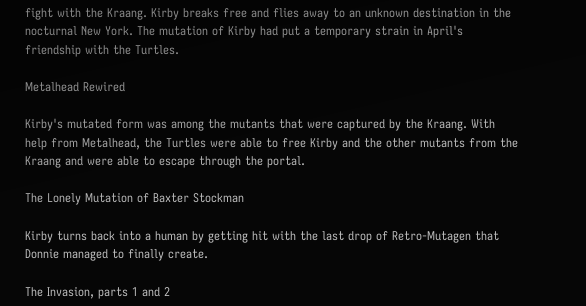fight with the Kraang. Kirby breaks free and flies away to an unknown destination in the nocturnal New York. The mutation of Kirby had put a temporary strain in April's friendship with the Turtles.

Metalhead Rewired

Kirby's mutated form was among the mutants that were captured by the Kraang. With help from Metalhead, the Turtles were able to free Kirby and the other mutants from the Kraang and were able to escape through the portal.

The Lonely Mutation of Baxter Stockman

Kirby turns back into a human by getting hit with the last drop of Retro-Mutagen that Donnie managed to finally create.

The Invasion, parts 1 and 2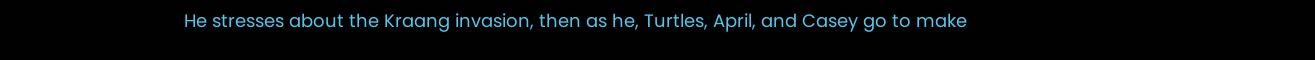He stresses about the Kraang invasion, then as he, Turtles, April, and Casey go to make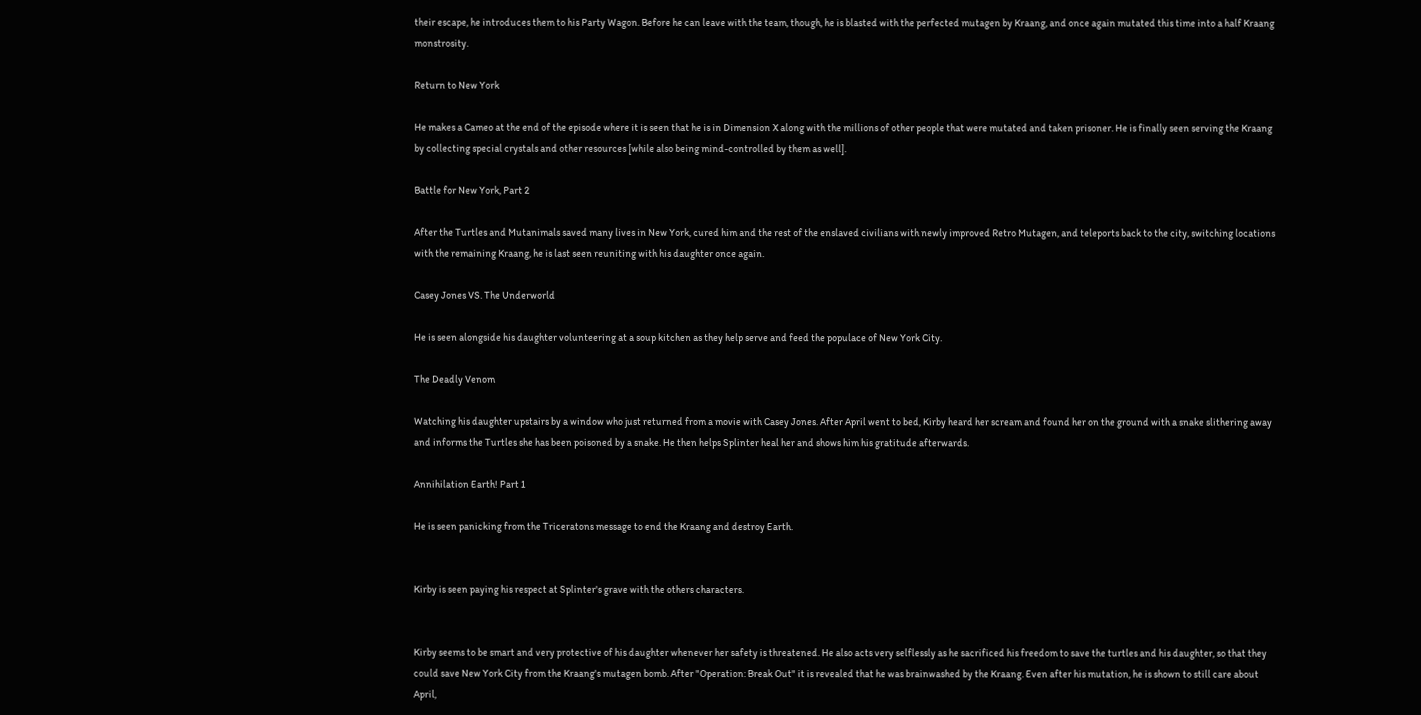their escape, he introduces them to his Party Wagon. Before he can leave with the team, though, he is blasted with the perfected mutagen by Kraang, and once again mutated this time into a half Kraang monstrosity.

Return to New York

He makes a Cameo at the end of the episode where it is seen that he is in Dimension X along with the millions of other people that were mutated and taken prisoner. He is finally seen serving the Kraang by collecting special crystals and other resources [while also being mind-controlled by them as well].

Battle for New York, Part 2

After the Turtles and Mutanimals saved many lives in New York, cured him and the rest of the enslaved civilians with newly improved Retro Mutagen, and teleports back to the city, switching locations with the remaining Kraang, he is last seen reuniting with his daughter once again.

Casey Jones VS. The Underworld

He is seen alongside his daughter volunteering at a soup kitchen as they help serve and feed the populace of New York City.

The Deadly Venom

Watching his daughter upstairs by a window who just returned from a movie with Casey Jones. After April went to bed, Kirby heard her scream and found her on the ground with a snake slithering away and informs the Turtles she has been poisoned by a snake. He then helps Splinter heal her and shows him his gratitude afterwards.

Annihilation Earth! Part 1

He is seen panicking from the Triceratons message to end the Kraang and destroy Earth.


Kirby is seen paying his respect at Splinter's grave with the others characters.


Kirby seems to be smart and very protective of his daughter whenever her safety is threatened. He also acts very selflessly as he sacrificed his freedom to save the turtles and his daughter, so that they could save New York City from the Kraang's mutagen bomb. After "Operation: Break Out" it is revealed that he was brainwashed by the Kraang. Even after his mutation, he is shown to still care about April,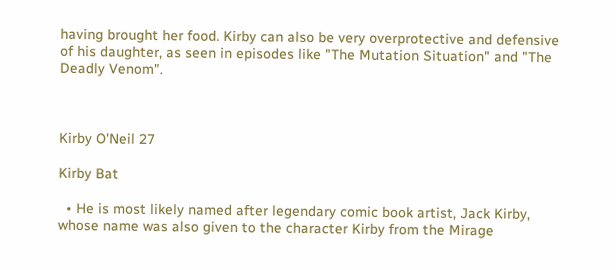having brought her food. Kirby can also be very overprotective and defensive of his daughter, as seen in episodes like "The Mutation Situation" and "The Deadly Venom".



Kirby O'Neil 27

Kirby Bat

  • He is most likely named after legendary comic book artist, Jack Kirby, whose name was also given to the character Kirby from the Mirage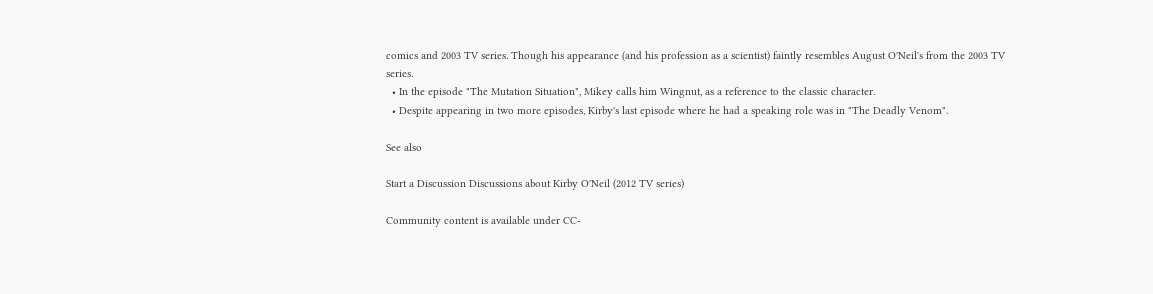comics and 2003 TV series. Though his appearance (and his profession as a scientist) faintly resembles August O'Neil's from the 2003 TV series.
  • In the episode "The Mutation Situation", Mikey calls him Wingnut, as a reference to the classic character.
  • Despite appearing in two more episodes, Kirby's last episode where he had a speaking role was in "The Deadly Venom".

See also

Start a Discussion Discussions about Kirby O'Neil (2012 TV series)

Community content is available under CC-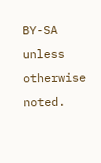BY-SA unless otherwise noted.